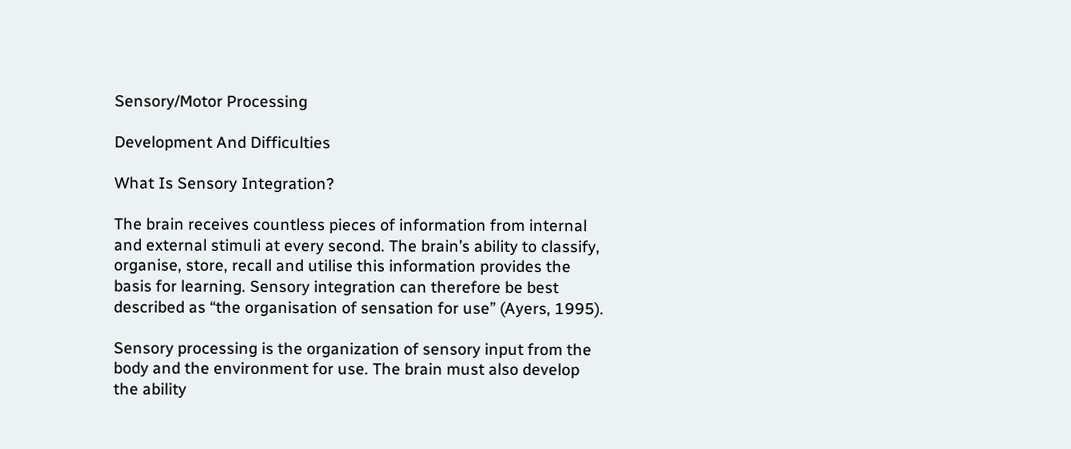Sensory/Motor Processing

Development And Difficulties

What Is Sensory Integration?

The brain receives countless pieces of information from internal and external stimuli at every second. The brain’s ability to classify, organise, store, recall and utilise this information provides the basis for learning. Sensory integration can therefore be best described as “the organisation of sensation for use” (Ayers, 1995).

Sensory processing is the organization of sensory input from the body and the environment for use. The brain must also develop the ability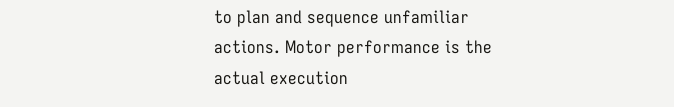to plan and sequence unfamiliar actions. Motor performance is the actual execution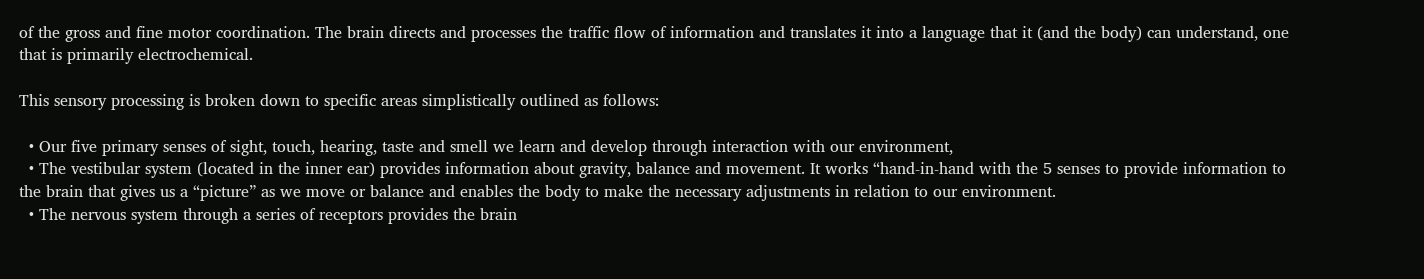of the gross and fine motor coordination. The brain directs and processes the traffic flow of information and translates it into a language that it (and the body) can understand, one that is primarily electrochemical.

This sensory processing is broken down to specific areas simplistically outlined as follows:

  • Our five primary senses of sight, touch, hearing, taste and smell we learn and develop through interaction with our environment,
  • The vestibular system (located in the inner ear) provides information about gravity, balance and movement. It works “hand-in-hand with the 5 senses to provide information to the brain that gives us a “picture” as we move or balance and enables the body to make the necessary adjustments in relation to our environment.
  • The nervous system through a series of receptors provides the brain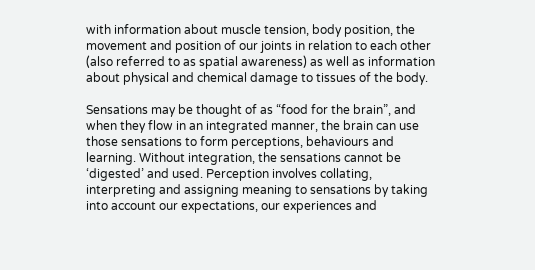with information about muscle tension, body position, the movement and position of our joints in relation to each other (also referred to as spatial awareness) as well as information about physical and chemical damage to tissues of the body.

Sensations may be thought of as “food for the brain”, and when they flow in an integrated manner, the brain can use those sensations to form perceptions, behaviours and learning. Without integration, the sensations cannot be ‘digested’ and used. Perception involves collating, interpreting and assigning meaning to sensations by taking into account our expectations, our experiences and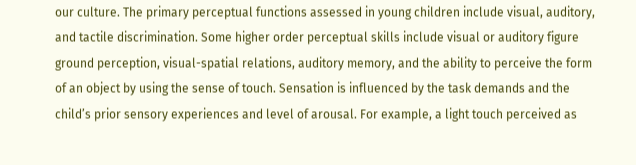our culture. The primary perceptual functions assessed in young children include visual, auditory, and tactile discrimination. Some higher order perceptual skills include visual or auditory figure ground perception, visual-spatial relations, auditory memory, and the ability to perceive the form of an object by using the sense of touch. Sensation is influenced by the task demands and the child’s prior sensory experiences and level of arousal. For example, a light touch perceived as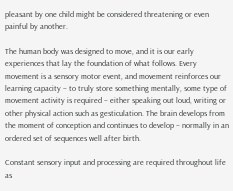pleasant by one child might be considered threatening or even painful by another.

The human body was designed to move, and it is our early experiences that lay the foundation of what follows. Every movement is a sensory motor event, and movement reinforces our learning capacity – to truly store something mentally, some type of movement activity is required – either speaking out loud, writing or other physical action such as gesticulation. The brain develops from the moment of conception and continues to develop – normally in an ordered set of sequences well after birth.

Constant sensory input and processing are required throughout life as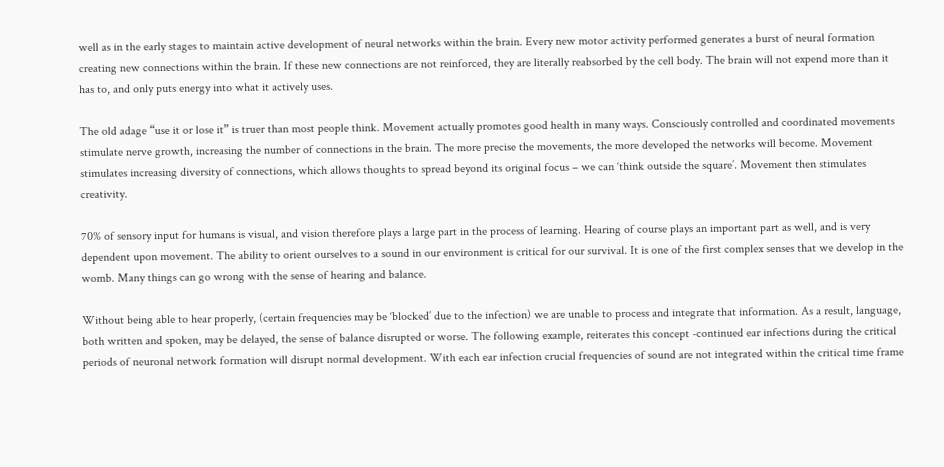well as in the early stages to maintain active development of neural networks within the brain. Every new motor activity performed generates a burst of neural formation creating new connections within the brain. If these new connections are not reinforced, they are literally reabsorbed by the cell body. The brain will not expend more than it has to, and only puts energy into what it actively uses.

The old adage “use it or lose it” is truer than most people think. Movement actually promotes good health in many ways. Consciously controlled and coordinated movements stimulate nerve growth, increasing the number of connections in the brain. The more precise the movements, the more developed the networks will become. Movement stimulates increasing diversity of connections, which allows thoughts to spread beyond its original focus – we can ‘think outside the square’. Movement then stimulates creativity.

70% of sensory input for humans is visual, and vision therefore plays a large part in the process of learning. Hearing of course plays an important part as well, and is very dependent upon movement. The ability to orient ourselves to a sound in our environment is critical for our survival. It is one of the first complex senses that we develop in the womb. Many things can go wrong with the sense of hearing and balance.

Without being able to hear properly, (certain frequencies may be ‘blocked’ due to the infection) we are unable to process and integrate that information. As a result, language, both written and spoken, may be delayed, the sense of balance disrupted or worse. The following example, reiterates this concept -continued ear infections during the critical periods of neuronal network formation will disrupt normal development. With each ear infection crucial frequencies of sound are not integrated within the critical time frame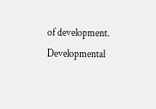of development. Developmental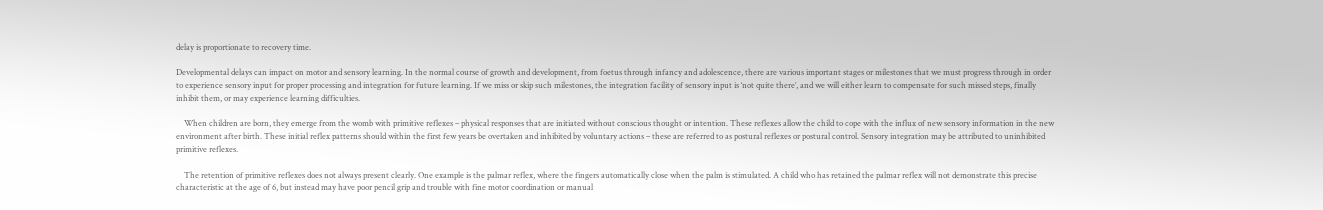delay is proportionate to recovery time.

Developmental delays can impact on motor and sensory learning. In the normal course of growth and development, from foetus through infancy and adolescence, there are various important stages or milestones that we must progress through in order to experience sensory input for proper processing and integration for future learning. If we miss or skip such milestones, the integration facility of sensory input is ‘not quite there’, and we will either learn to compensate for such missed steps, finally inhibit them, or may experience learning difficulties.

    When children are born, they emerge from the womb with primitive reflexes – physical responses that are initiated without conscious thought or intention. These reflexes allow the child to cope with the influx of new sensory information in the new environment after birth. These initial reflex patterns should within the first few years be overtaken and inhibited by voluntary actions – these are referred to as postural reflexes or postural control. Sensory integration may be attributed to uninhibited primitive reflexes.

    The retention of primitive reflexes does not always present clearly. One example is the palmar reflex, where the fingers automatically close when the palm is stimulated. A child who has retained the palmar reflex will not demonstrate this precise characteristic at the age of 6, but instead may have poor pencil grip and trouble with fine motor coordination or manual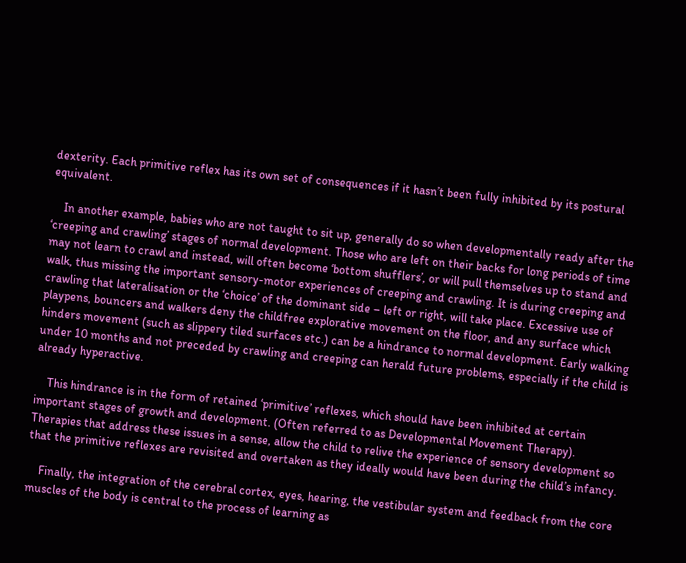dexterity. Each primitive reflex has its own set of consequences if it hasn’t been fully inhibited by its postural equivalent.

    In another example, babies who are not taught to sit up, generally do so when developmentally ready after the ‘creeping and crawling’ stages of normal development. Those who are left on their backs for long periods of time may not learn to crawl and instead, will often become ‘bottom shufflers’, or will pull themselves up to stand and walk, thus missing the important sensory-motor experiences of creeping and crawling. It is during creeping and crawling that lateralisation or the ‘choice’ of the dominant side – left or right, will take place. Excessive use of playpens, bouncers and walkers deny the childfree explorative movement on the floor, and any surface which hinders movement (such as slippery tiled surfaces etc.) can be a hindrance to normal development. Early walking under 10 months and not preceded by crawling and creeping can herald future problems, especially if the child is already hyperactive.

    This hindrance is in the form of retained ‘primitive’ reflexes, which should have been inhibited at certain important stages of growth and development. (Often referred to as Developmental Movement Therapy). Therapies that address these issues in a sense, allow the child to relive the experience of sensory development so that the primitive reflexes are revisited and overtaken as they ideally would have been during the child’s infancy.

    Finally, the integration of the cerebral cortex, eyes, hearing, the vestibular system and feedback from the core muscles of the body is central to the process of learning as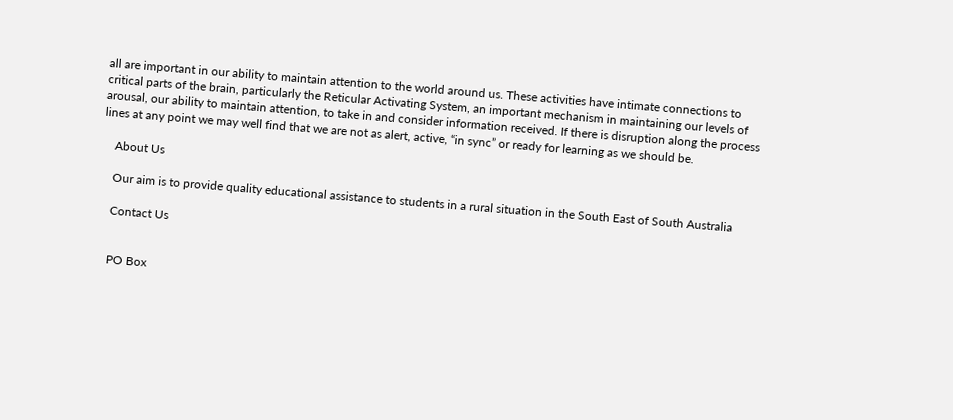all are important in our ability to maintain attention to the world around us. These activities have intimate connections to critical parts of the brain, particularly the Reticular Activating System, an important mechanism in maintaining our levels of arousal, our ability to maintain attention, to take in and consider information received. If there is disruption along the process lines at any point we may well find that we are not as alert, active, “in sync” or ready for learning as we should be.

    About Us

    Our aim is to provide quality educational assistance to students in a rural situation in the South East of South Australia

    Contact Us


    PO Box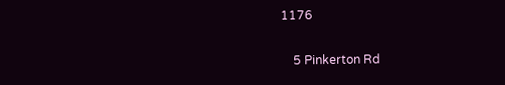1176

    5 Pinkerton Rd